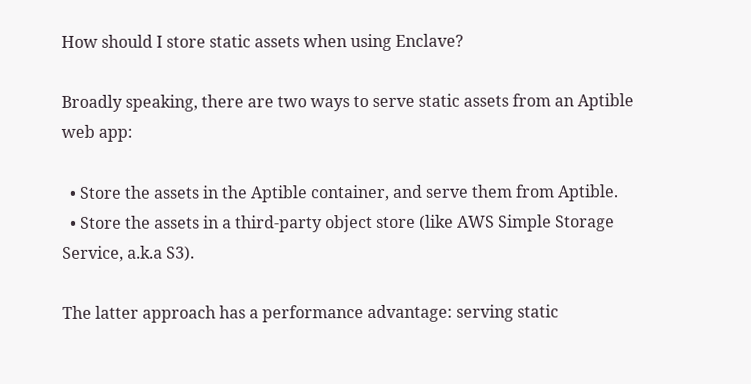How should I store static assets when using Enclave?

Broadly speaking, there are two ways to serve static assets from an Aptible web app:

  • Store the assets in the Aptible container, and serve them from Aptible.
  • Store the assets in a third-party object store (like AWS Simple Storage Service, a.k.a S3).

The latter approach has a performance advantage: serving static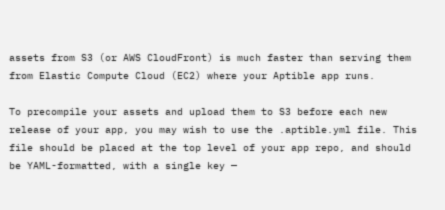assets from S3 (or AWS CloudFront) is much faster than serving them from Elastic Compute Cloud (EC2) where your Aptible app runs.

To precompile your assets and upload them to S3 before each new release of your app, you may wish to use the .aptible.yml file. This file should be placed at the top level of your app repo, and should be YAML-formatted, with a single key —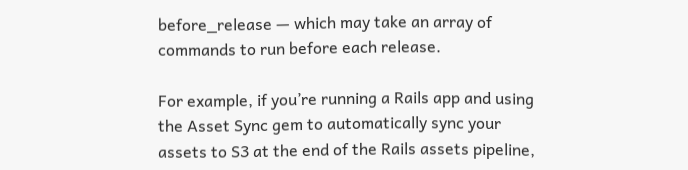before_release — which may take an array of commands to run before each release.

For example, if you’re running a Rails app and using the Asset Sync gem to automatically sync your assets to S3 at the end of the Rails assets pipeline,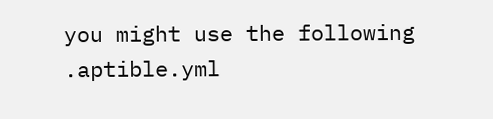you might use the following .aptible.yml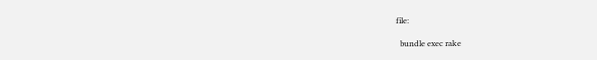file:

  bundle exec rake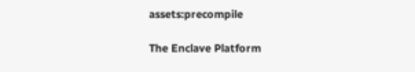assets:precompile

The Enclave Platform